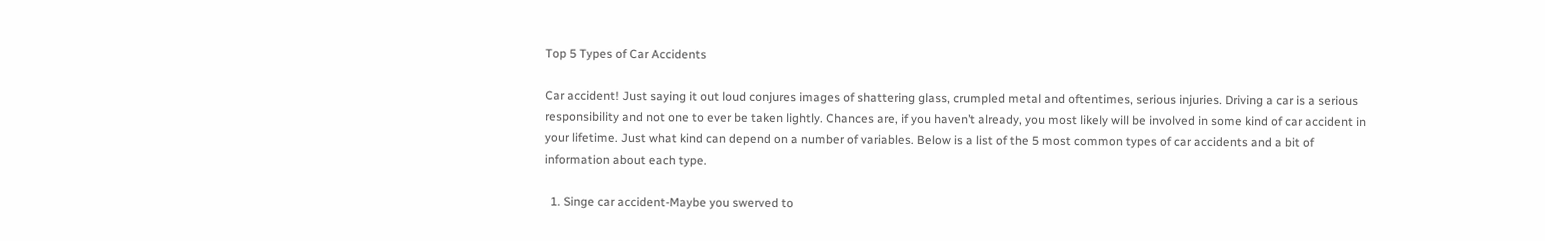Top 5 Types of Car Accidents

Car accident! Just saying it out loud conjures images of shattering glass, crumpled metal and oftentimes, serious injuries. Driving a car is a serious responsibility and not one to ever be taken lightly. Chances are, if you haven’t already, you most likely will be involved in some kind of car accident in your lifetime. Just what kind can depend on a number of variables. Below is a list of the 5 most common types of car accidents and a bit of information about each type.

  1. Singe car accident-Maybe you swerved to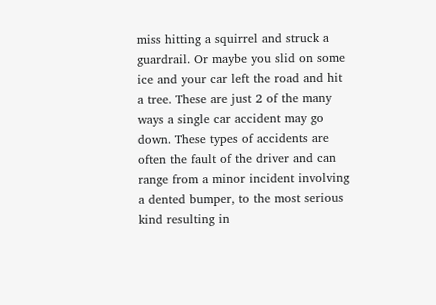miss hitting a squirrel and struck a guardrail. Or maybe you slid on some ice and your car left the road and hit a tree. These are just 2 of the many ways a single car accident may go down. These types of accidents are often the fault of the driver and can range from a minor incident involving a dented bumper, to the most serious kind resulting in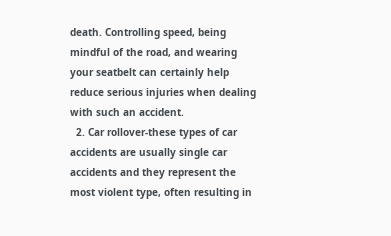death. Controlling speed, being mindful of the road, and wearing your seatbelt can certainly help reduce serious injuries when dealing with such an accident.
  2. Car rollover-these types of car accidents are usually single car accidents and they represent the most violent type, often resulting in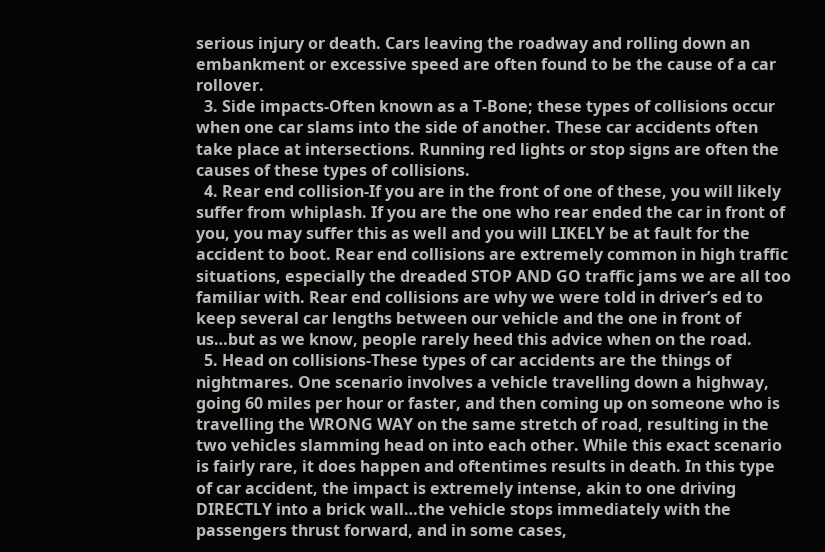serious injury or death. Cars leaving the roadway and rolling down an embankment or excessive speed are often found to be the cause of a car rollover.
  3. Side impacts-Often known as a T-Bone; these types of collisions occur when one car slams into the side of another. These car accidents often take place at intersections. Running red lights or stop signs are often the causes of these types of collisions.
  4. Rear end collision-If you are in the front of one of these, you will likely suffer from whiplash. If you are the one who rear ended the car in front of you, you may suffer this as well and you will LIKELY be at fault for the accident to boot. Rear end collisions are extremely common in high traffic situations, especially the dreaded STOP AND GO traffic jams we are all too familiar with. Rear end collisions are why we were told in driver’s ed to keep several car lengths between our vehicle and the one in front of us…but as we know, people rarely heed this advice when on the road.
  5. Head on collisions-These types of car accidents are the things of nightmares. One scenario involves a vehicle travelling down a highway, going 60 miles per hour or faster, and then coming up on someone who is travelling the WRONG WAY on the same stretch of road, resulting in the two vehicles slamming head on into each other. While this exact scenario is fairly rare, it does happen and oftentimes results in death. In this type of car accident, the impact is extremely intense, akin to one driving DIRECTLY into a brick wall…the vehicle stops immediately with the passengers thrust forward, and in some cases,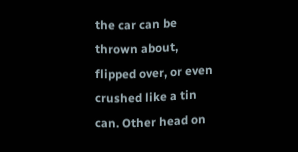the car can be thrown about, flipped over, or even crushed like a tin can. Other head on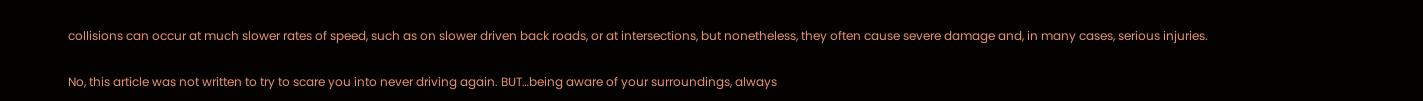collisions can occur at much slower rates of speed, such as on slower driven back roads, or at intersections, but nonetheless, they often cause severe damage and, in many cases, serious injuries.

No, this article was not written to try to scare you into never driving again. BUT…being aware of your surroundings, always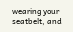wearing your seatbelt, and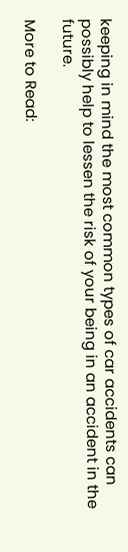keeping in mind the most common types of car accidents can possibly help to lessen the risk of your being in an accident in the future.

More to Read: